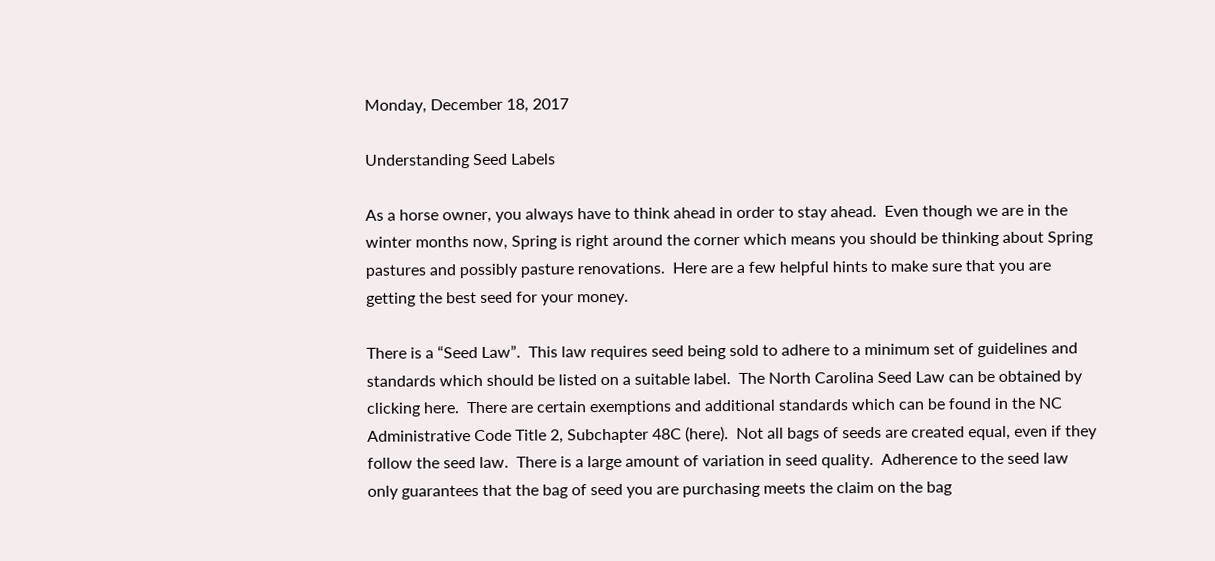Monday, December 18, 2017

Understanding Seed Labels

As a horse owner, you always have to think ahead in order to stay ahead.  Even though we are in the winter months now, Spring is right around the corner which means you should be thinking about Spring pastures and possibly pasture renovations.  Here are a few helpful hints to make sure that you are getting the best seed for your money.

There is a “Seed Law”.  This law requires seed being sold to adhere to a minimum set of guidelines and standards which should be listed on a suitable label.  The North Carolina Seed Law can be obtained by clicking here.  There are certain exemptions and additional standards which can be found in the NC Administrative Code Title 2, Subchapter 48C (here).  Not all bags of seeds are created equal, even if they follow the seed law.  There is a large amount of variation in seed quality.  Adherence to the seed law only guarantees that the bag of seed you are purchasing meets the claim on the bag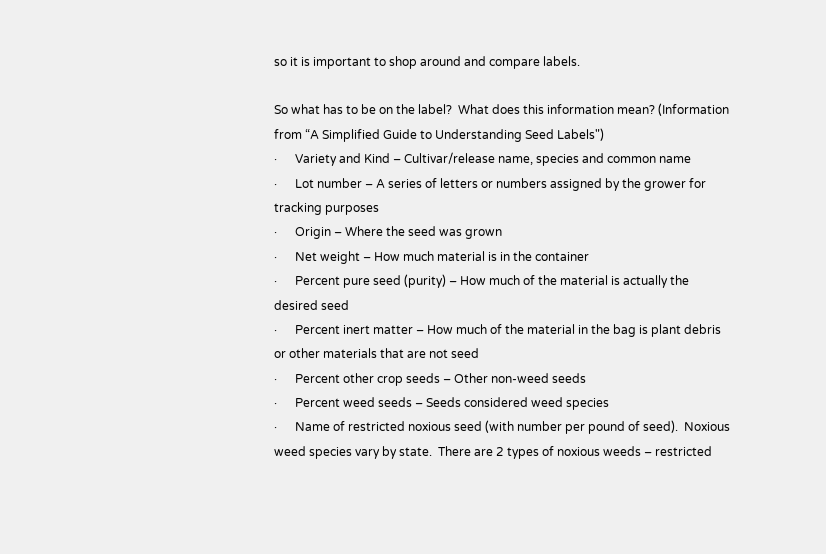so it is important to shop around and compare labels.

So what has to be on the label?  What does this information mean? (Information from “A Simplified Guide to Understanding Seed Labels")
·      Variety and Kind – Cultivar/release name, species and common name
·      Lot number – A series of letters or numbers assigned by the grower for tracking purposes
·      Origin – Where the seed was grown
·      Net weight – How much material is in the container
·      Percent pure seed (purity) – How much of the material is actually the desired seed
·      Percent inert matter – How much of the material in the bag is plant debris or other materials that are not seed
·      Percent other crop seeds – Other non-weed seeds
·      Percent weed seeds – Seeds considered weed species
·      Name of restricted noxious seed (with number per pound of seed).  Noxious weed species vary by state.  There are 2 types of noxious weeds – restricted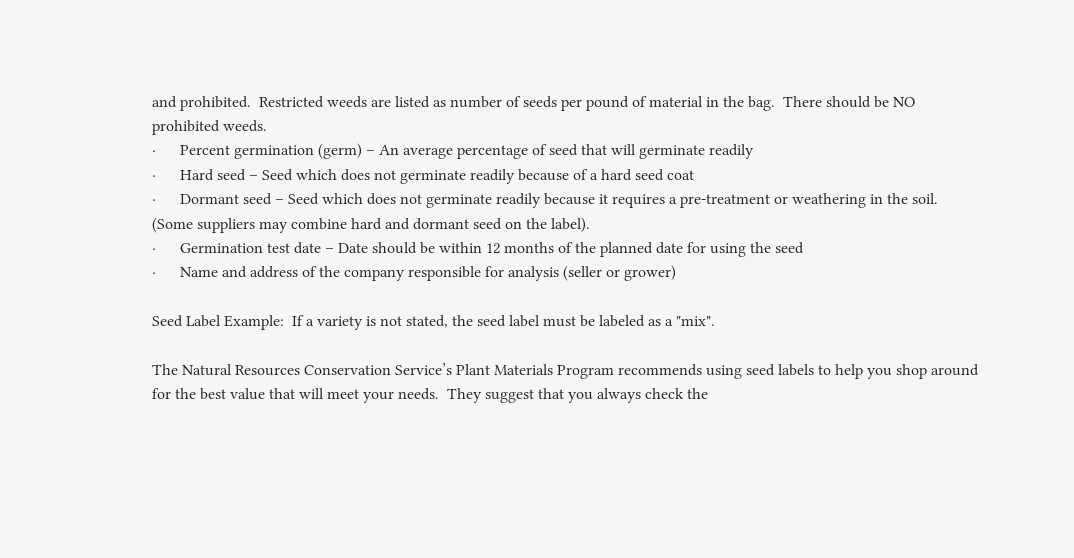and prohibited.  Restricted weeds are listed as number of seeds per pound of material in the bag.  There should be NO prohibited weeds.
·      Percent germination (germ) – An average percentage of seed that will germinate readily
·      Hard seed – Seed which does not germinate readily because of a hard seed coat
·      Dormant seed – Seed which does not germinate readily because it requires a pre-treatment or weathering in the soil.  (Some suppliers may combine hard and dormant seed on the label).
·      Germination test date – Date should be within 12 months of the planned date for using the seed
·      Name and address of the company responsible for analysis (seller or grower)

Seed Label Example:  If a variety is not stated, the seed label must be labeled as a "mix".

The Natural Resources Conservation Service’s Plant Materials Program recommends using seed labels to help you shop around for the best value that will meet your needs.  They suggest that you always check the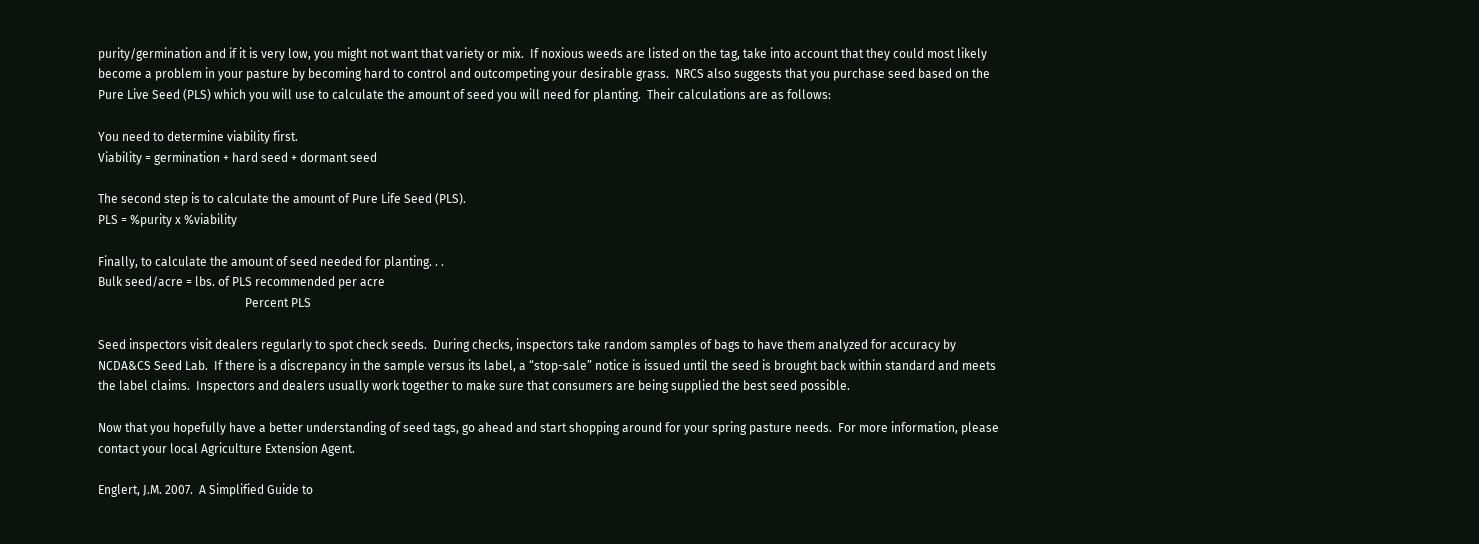purity/germination and if it is very low, you might not want that variety or mix.  If noxious weeds are listed on the tag, take into account that they could most likely become a problem in your pasture by becoming hard to control and outcompeting your desirable grass.  NRCS also suggests that you purchase seed based on the Pure Live Seed (PLS) which you will use to calculate the amount of seed you will need for planting.  Their calculations are as follows:

You need to determine viability first.
Viability = germination + hard seed + dormant seed

The second step is to calculate the amount of Pure Life Seed (PLS).
PLS = %purity x %viability

Finally, to calculate the amount of seed needed for planting. . .
Bulk seed/acre = lbs. of PLS recommended per acre
                                                 Percent PLS

Seed inspectors visit dealers regularly to spot check seeds.  During checks, inspectors take random samples of bags to have them analyzed for accuracy by NCDA&CS Seed Lab.  If there is a discrepancy in the sample versus its label, a “stop-sale” notice is issued until the seed is brought back within standard and meets the label claims.  Inspectors and dealers usually work together to make sure that consumers are being supplied the best seed possible.

Now that you hopefully have a better understanding of seed tags, go ahead and start shopping around for your spring pasture needs.  For more information, please contact your local Agriculture Extension Agent.

Englert, J.M. 2007.  A Simplified Guide to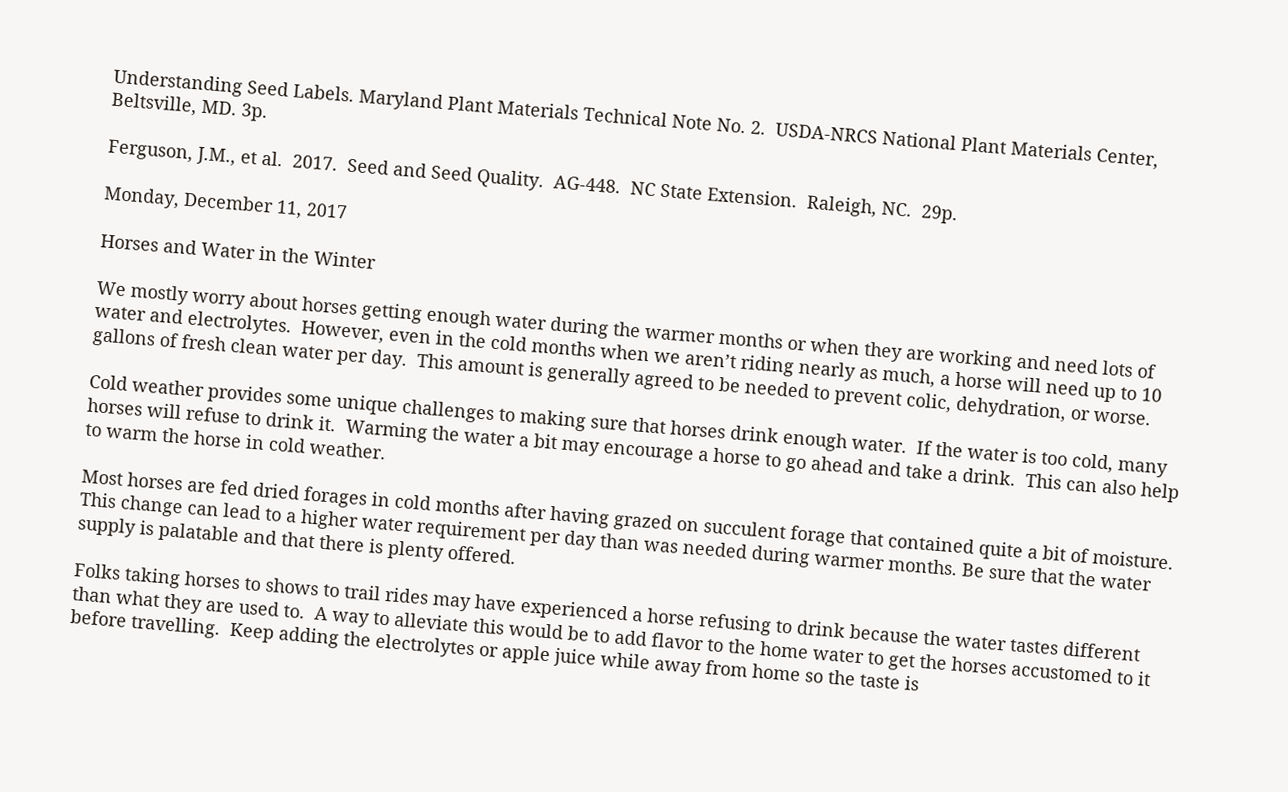Understanding Seed Labels. Maryland Plant Materials Technical Note No. 2.  USDA-NRCS National Plant Materials Center, Beltsville, MD. 3p.

Ferguson, J.M., et al.  2017.  Seed and Seed Quality.  AG-448.  NC State Extension.  Raleigh, NC.  29p.

Monday, December 11, 2017

Horses and Water in the Winter

We mostly worry about horses getting enough water during the warmer months or when they are working and need lots of water and electrolytes.  However, even in the cold months when we aren’t riding nearly as much, a horse will need up to 10 gallons of fresh clean water per day.  This amount is generally agreed to be needed to prevent colic, dehydration, or worse.

Cold weather provides some unique challenges to making sure that horses drink enough water.  If the water is too cold, many horses will refuse to drink it.  Warming the water a bit may encourage a horse to go ahead and take a drink.  This can also help to warm the horse in cold weather.

Most horses are fed dried forages in cold months after having grazed on succulent forage that contained quite a bit of moisture.  This change can lead to a higher water requirement per day than was needed during warmer months. Be sure that the water supply is palatable and that there is plenty offered.

Folks taking horses to shows to trail rides may have experienced a horse refusing to drink because the water tastes different than what they are used to.  A way to alleviate this would be to add flavor to the home water to get the horses accustomed to it before travelling.  Keep adding the electrolytes or apple juice while away from home so the taste is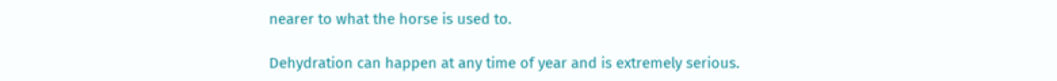nearer to what the horse is used to.

Dehydration can happen at any time of year and is extremely serious.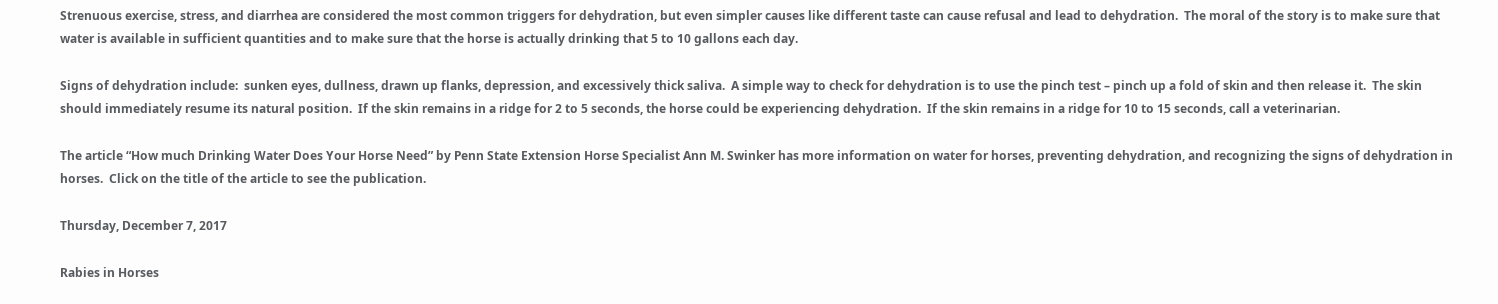Strenuous exercise, stress, and diarrhea are considered the most common triggers for dehydration, but even simpler causes like different taste can cause refusal and lead to dehydration.  The moral of the story is to make sure that water is available in sufficient quantities and to make sure that the horse is actually drinking that 5 to 10 gallons each day.

Signs of dehydration include:  sunken eyes, dullness, drawn up flanks, depression, and excessively thick saliva.  A simple way to check for dehydration is to use the pinch test – pinch up a fold of skin and then release it.  The skin should immediately resume its natural position.  If the skin remains in a ridge for 2 to 5 seconds, the horse could be experiencing dehydration.  If the skin remains in a ridge for 10 to 15 seconds, call a veterinarian.

The article “How much Drinking Water Does Your Horse Need” by Penn State Extension Horse Specialist Ann M. Swinker has more information on water for horses, preventing dehydration, and recognizing the signs of dehydration in horses.  Click on the title of the article to see the publication.

Thursday, December 7, 2017

Rabies in Horses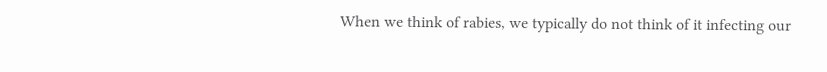When we think of rabies, we typically do not think of it infecting our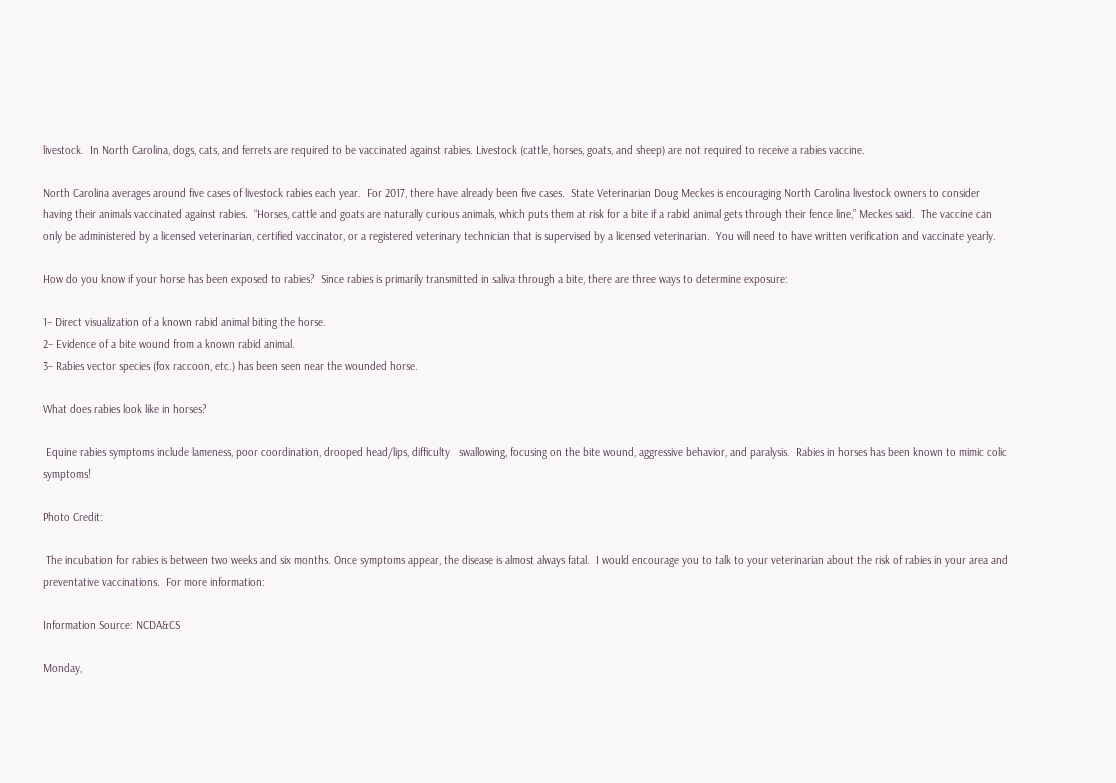livestock.  In North Carolina, dogs, cats, and ferrets are required to be vaccinated against rabies. Livestock (cattle, horses, goats, and sheep) are not required to receive a rabies vaccine.

North Carolina averages around five cases of livestock rabies each year.  For 2017, there have already been five cases.  State Veterinarian Doug Meckes is encouraging North Carolina livestock owners to consider having their animals vaccinated against rabies.  “Horses, cattle and goats are naturally curious animals, which puts them at risk for a bite if a rabid animal gets through their fence line,” Meckes said.  The vaccine can only be administered by a licensed veterinarian, certified vaccinator, or a registered veterinary technician that is supervised by a licensed veterinarian.  You will need to have written verification and vaccinate yearly.

How do you know if your horse has been exposed to rabies?  Since rabies is primarily transmitted in saliva through a bite, there are three ways to determine exposure:

1– Direct visualization of a known rabid animal biting the horse.
2– Evidence of a bite wound from a known rabid animal.
3– Rabies vector species (fox raccoon, etc.) has been seen near the wounded horse.

What does rabies look like in horses?

 Equine rabies symptoms include lameness, poor coordination, drooped head/lips, difficulty   swallowing, focusing on the bite wound, aggressive behavior, and paralysis.  Rabies in horses has been known to mimic colic symptoms!

Photo Credit:

 The incubation for rabies is between two weeks and six months. Once symptoms appear, the disease is almost always fatal.  I would encourage you to talk to your veterinarian about the risk of rabies in your area and preventative vaccinations.  For more information:

Information Source: NCDA&CS

Monday,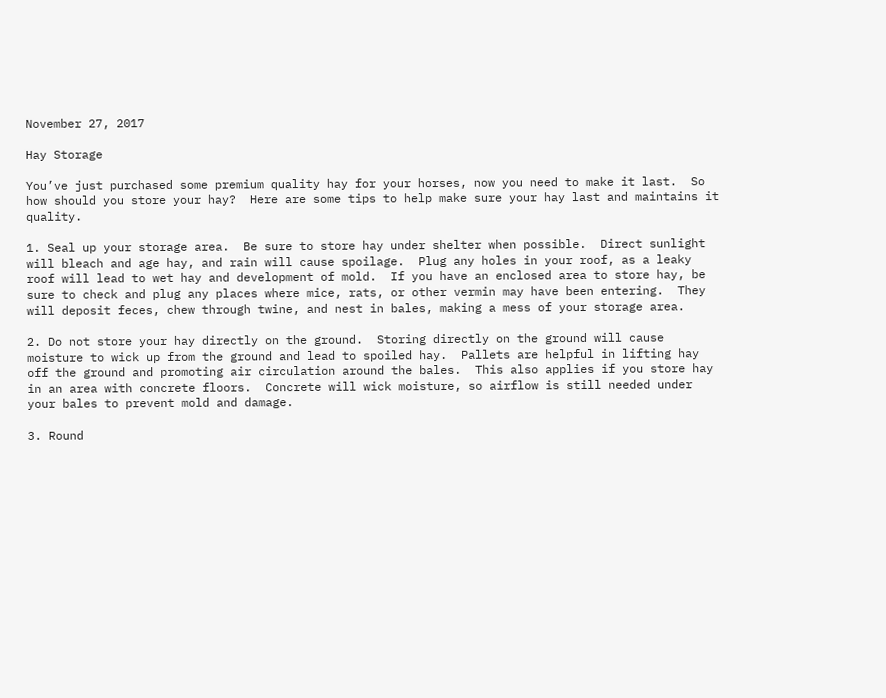November 27, 2017

Hay Storage

You’ve just purchased some premium quality hay for your horses, now you need to make it last.  So how should you store your hay?  Here are some tips to help make sure your hay last and maintains it quality.

1. Seal up your storage area.  Be sure to store hay under shelter when possible.  Direct sunlight will bleach and age hay, and rain will cause spoilage.  Plug any holes in your roof, as a leaky roof will lead to wet hay and development of mold.  If you have an enclosed area to store hay, be sure to check and plug any places where mice, rats, or other vermin may have been entering.  They will deposit feces, chew through twine, and nest in bales, making a mess of your storage area.

2. Do not store your hay directly on the ground.  Storing directly on the ground will cause moisture to wick up from the ground and lead to spoiled hay.  Pallets are helpful in lifting hay off the ground and promoting air circulation around the bales.  This also applies if you store hay in an area with concrete floors.  Concrete will wick moisture, so airflow is still needed under your bales to prevent mold and damage.

3. Round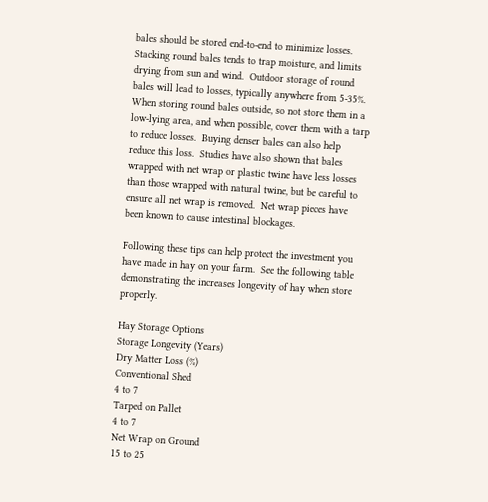bales should be stored end-to-end to minimize losses.  Stacking round bales tends to trap moisture, and limits drying from sun and wind.  Outdoor storage of round bales will lead to losses, typically anywhere from 5-35%.  When storing round bales outside, so not store them in a low-lying area, and when possible, cover them with a tarp to reduce losses.  Buying denser bales can also help reduce this loss.  Studies have also shown that bales wrapped with net wrap or plastic twine have less losses than those wrapped with natural twine, but be careful to ensure all net wrap is removed.  Net wrap pieces have been known to cause intestinal blockages.

Following these tips can help protect the investment you have made in hay on your farm.  See the following table demonstrating the increases longevity of hay when store properly.

Hay Storage Options
Storage Longevity (Years)
Dry Matter Loss (%)
Conventional Shed
4 to 7
Tarped on Pallet
4 to 7
Net Wrap on Ground
15 to 25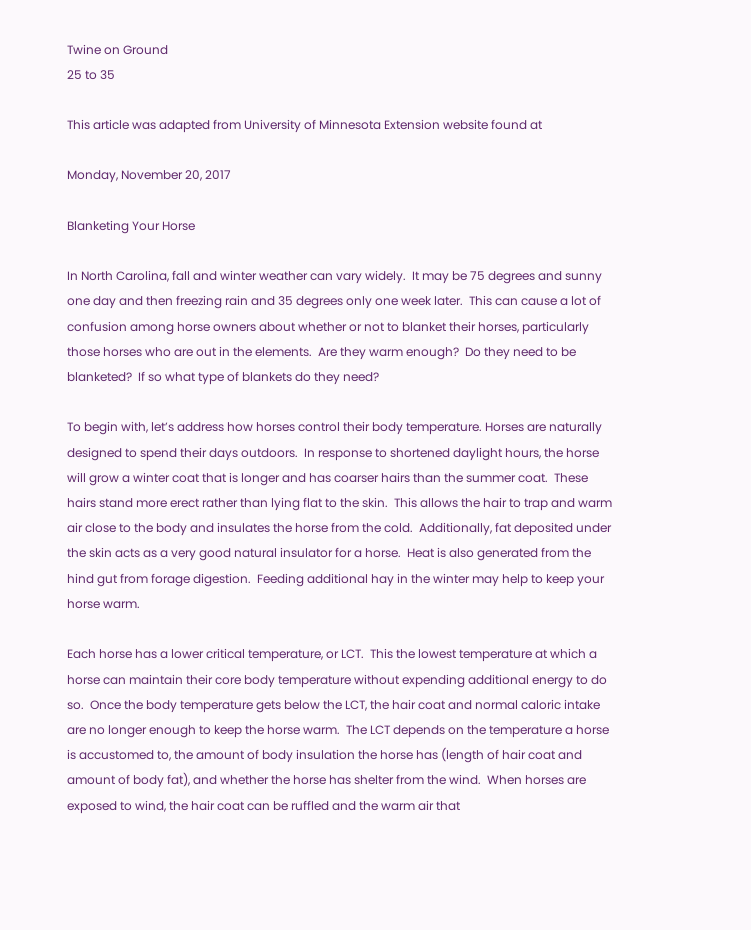Twine on Ground
25 to 35

This article was adapted from University of Minnesota Extension website found at

Monday, November 20, 2017

Blanketing Your Horse

In North Carolina, fall and winter weather can vary widely.  It may be 75 degrees and sunny one day and then freezing rain and 35 degrees only one week later.  This can cause a lot of confusion among horse owners about whether or not to blanket their horses, particularly those horses who are out in the elements.  Are they warm enough?  Do they need to be blanketed?  If so what type of blankets do they need?

To begin with, let’s address how horses control their body temperature. Horses are naturally designed to spend their days outdoors.  In response to shortened daylight hours, the horse will grow a winter coat that is longer and has coarser hairs than the summer coat.  These hairs stand more erect rather than lying flat to the skin.  This allows the hair to trap and warm air close to the body and insulates the horse from the cold.  Additionally, fat deposited under the skin acts as a very good natural insulator for a horse.  Heat is also generated from the hind gut from forage digestion.  Feeding additional hay in the winter may help to keep your horse warm.

Each horse has a lower critical temperature, or LCT.  This the lowest temperature at which a horse can maintain their core body temperature without expending additional energy to do so.  Once the body temperature gets below the LCT, the hair coat and normal caloric intake are no longer enough to keep the horse warm.  The LCT depends on the temperature a horse is accustomed to, the amount of body insulation the horse has (length of hair coat and amount of body fat), and whether the horse has shelter from the wind.  When horses are exposed to wind, the hair coat can be ruffled and the warm air that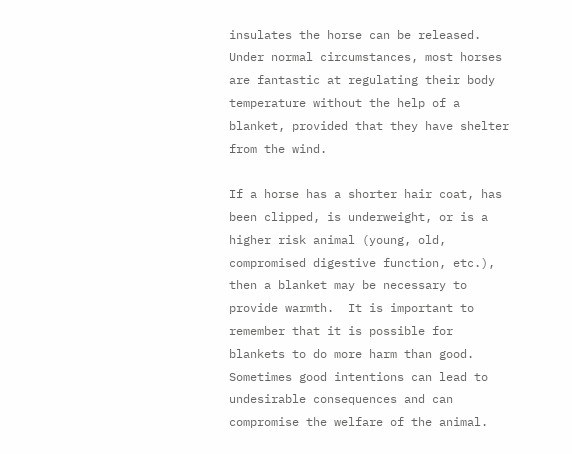insulates the horse can be released.  Under normal circumstances, most horses are fantastic at regulating their body temperature without the help of a blanket, provided that they have shelter from the wind.

If a horse has a shorter hair coat, has been clipped, is underweight, or is a higher risk animal (young, old, compromised digestive function, etc.), then a blanket may be necessary to provide warmth.  It is important to remember that it is possible for blankets to do more harm than good.  Sometimes good intentions can lead to undesirable consequences and can compromise the welfare of the animal.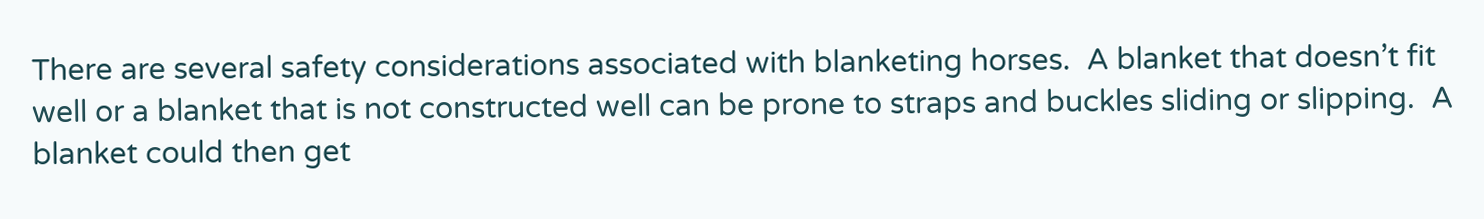There are several safety considerations associated with blanketing horses.  A blanket that doesn’t fit well or a blanket that is not constructed well can be prone to straps and buckles sliding or slipping.  A blanket could then get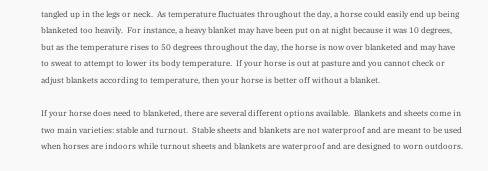tangled up in the legs or neck.  As temperature fluctuates throughout the day, a horse could easily end up being blanketed too heavily.  For instance, a heavy blanket may have been put on at night because it was 10 degrees, but as the temperature rises to 50 degrees throughout the day, the horse is now over blanketed and may have to sweat to attempt to lower its body temperature.  If your horse is out at pasture and you cannot check or adjust blankets according to temperature, then your horse is better off without a blanket.

If your horse does need to blanketed, there are several different options available.  Blankets and sheets come in two main varieties: stable and turnout.  Stable sheets and blankets are not waterproof and are meant to be used when horses are indoors while turnout sheets and blankets are waterproof and are designed to worn outdoors.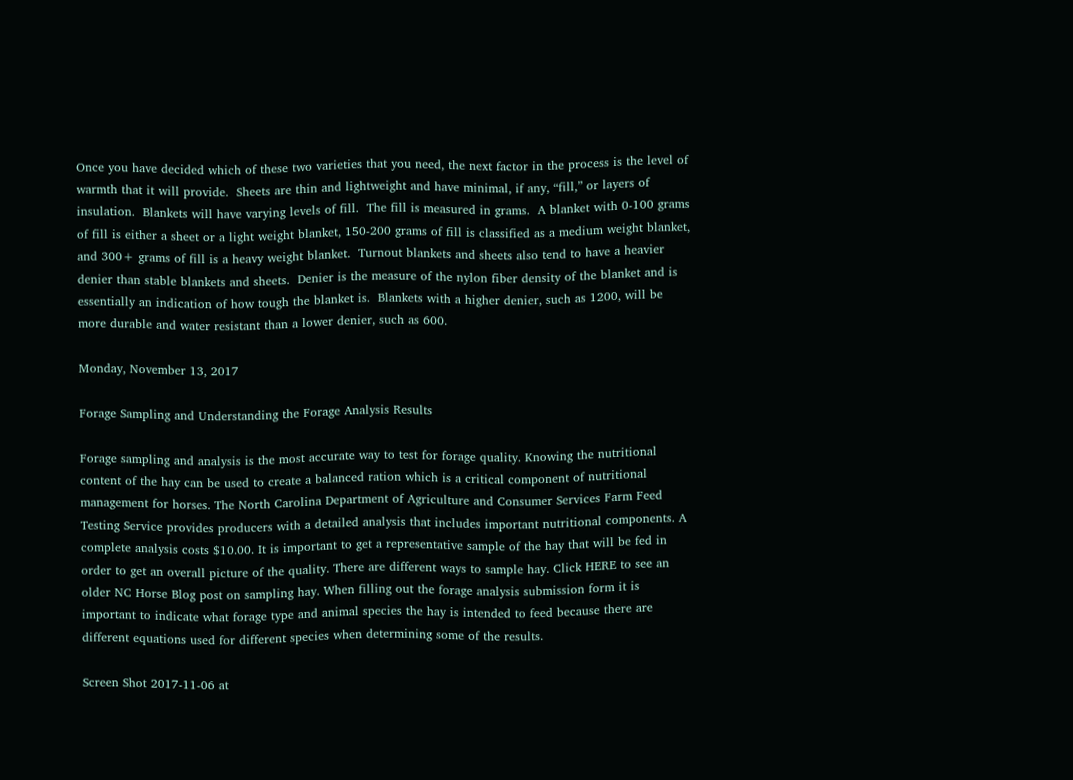Once you have decided which of these two varieties that you need, the next factor in the process is the level of warmth that it will provide.  Sheets are thin and lightweight and have minimal, if any, “fill,” or layers of insulation.  Blankets will have varying levels of fill.  The fill is measured in grams.  A blanket with 0-100 grams of fill is either a sheet or a light weight blanket, 150-200 grams of fill is classified as a medium weight blanket, and 300+ grams of fill is a heavy weight blanket.  Turnout blankets and sheets also tend to have a heavier denier than stable blankets and sheets.  Denier is the measure of the nylon fiber density of the blanket and is essentially an indication of how tough the blanket is.  Blankets with a higher denier, such as 1200, will be more durable and water resistant than a lower denier, such as 600.

Monday, November 13, 2017

Forage Sampling and Understanding the Forage Analysis Results

Forage sampling and analysis is the most accurate way to test for forage quality. Knowing the nutritional content of the hay can be used to create a balanced ration which is a critical component of nutritional management for horses. The North Carolina Department of Agriculture and Consumer Services Farm Feed Testing Service provides producers with a detailed analysis that includes important nutritional components. A complete analysis costs $10.00. It is important to get a representative sample of the hay that will be fed in order to get an overall picture of the quality. There are different ways to sample hay. Click HERE to see an older NC Horse Blog post on sampling hay. When filling out the forage analysis submission form it is important to indicate what forage type and animal species the hay is intended to feed because there are different equations used for different species when determining some of the results.

Screen Shot 2017-11-06 at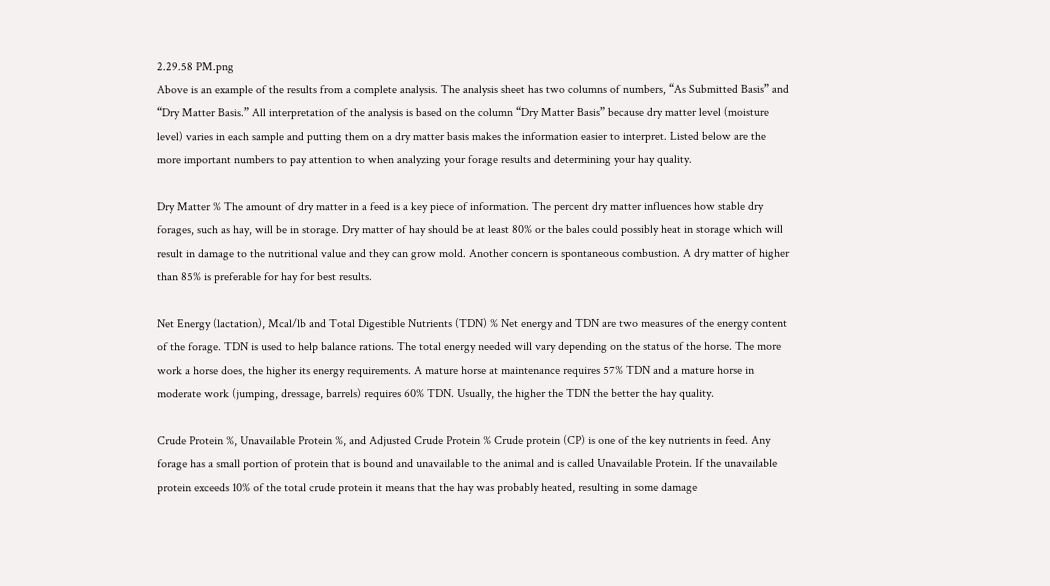2.29.58 PM.png
Above is an example of the results from a complete analysis. The analysis sheet has two columns of numbers, “As Submitted Basis” and “Dry Matter Basis.” All interpretation of the analysis is based on the column “Dry Matter Basis” because dry matter level (moisture level) varies in each sample and putting them on a dry matter basis makes the information easier to interpret. Listed below are the more important numbers to pay attention to when analyzing your forage results and determining your hay quality.

Dry Matter % The amount of dry matter in a feed is a key piece of information. The percent dry matter influences how stable dry forages, such as hay, will be in storage. Dry matter of hay should be at least 80% or the bales could possibly heat in storage which will result in damage to the nutritional value and they can grow mold. Another concern is spontaneous combustion. A dry matter of higher than 85% is preferable for hay for best results.

Net Energy (lactation), Mcal/lb and Total Digestible Nutrients (TDN) % Net energy and TDN are two measures of the energy content of the forage. TDN is used to help balance rations. The total energy needed will vary depending on the status of the horse. The more work a horse does, the higher its energy requirements. A mature horse at maintenance requires 57% TDN and a mature horse in moderate work (jumping, dressage, barrels) requires 60% TDN. Usually, the higher the TDN the better the hay quality.

Crude Protein %, Unavailable Protein %, and Adjusted Crude Protein % Crude protein (CP) is one of the key nutrients in feed. Any forage has a small portion of protein that is bound and unavailable to the animal and is called Unavailable Protein. If the unavailable protein exceeds 10% of the total crude protein it means that the hay was probably heated, resulting in some damage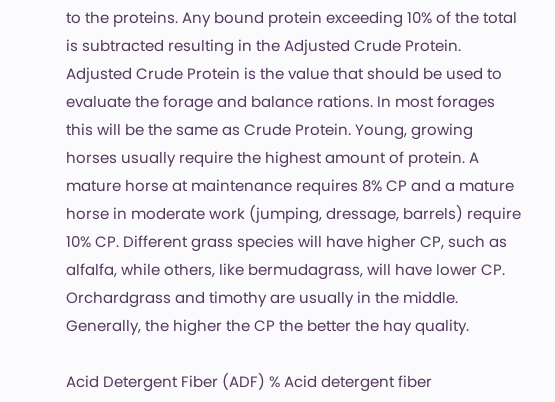to the proteins. Any bound protein exceeding 10% of the total is subtracted resulting in the Adjusted Crude Protein. Adjusted Crude Protein is the value that should be used to evaluate the forage and balance rations. In most forages this will be the same as Crude Protein. Young, growing horses usually require the highest amount of protein. A mature horse at maintenance requires 8% CP and a mature horse in moderate work (jumping, dressage, barrels) require 10% CP. Different grass species will have higher CP, such as alfalfa, while others, like bermudagrass, will have lower CP. Orchardgrass and timothy are usually in the middle. Generally, the higher the CP the better the hay quality.

Acid Detergent Fiber (ADF) % Acid detergent fiber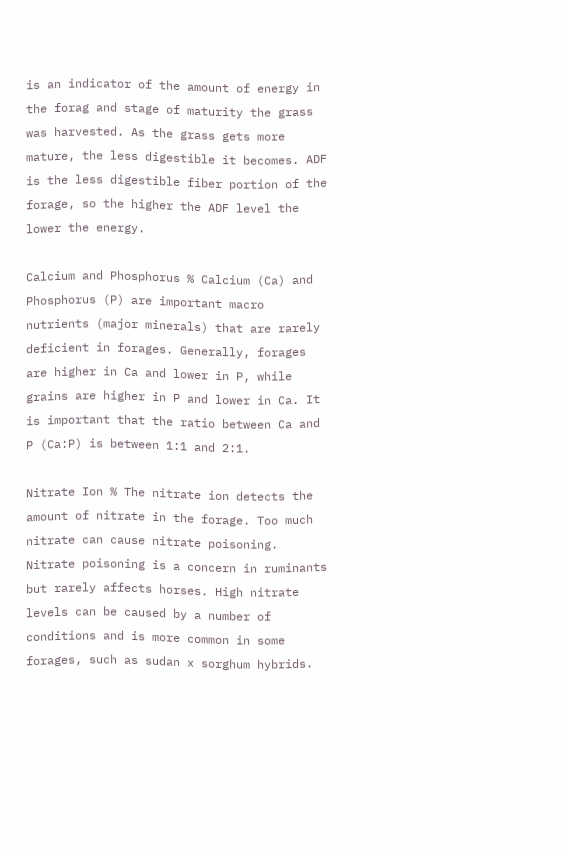is an indicator of the amount of energy in the forag and stage of maturity the grass was harvested. As the grass gets more mature, the less digestible it becomes. ADF is the less digestible fiber portion of the forage, so the higher the ADF level the lower the energy.

Calcium and Phosphorus % Calcium (Ca) and Phosphorus (P) are important macro nutrients (major minerals) that are rarely deficient in forages. Generally, forages are higher in Ca and lower in P, while grains are higher in P and lower in Ca. It is important that the ratio between Ca and P (Ca:P) is between 1:1 and 2:1.

Nitrate Ion % The nitrate ion detects the amount of nitrate in the forage. Too much nitrate can cause nitrate poisoning. Nitrate poisoning is a concern in ruminants but rarely affects horses. High nitrate levels can be caused by a number of conditions and is more common in some forages, such as sudan x sorghum hybrids.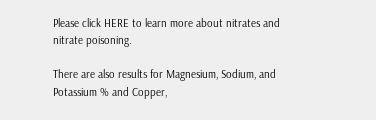Please click HERE to learn more about nitrates and nitrate poisoning.

There are also results for Magnesium, Sodium, and Potassium % and Copper,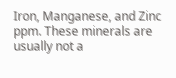Iron, Manganese, and Zinc ppm. These minerals are usually not a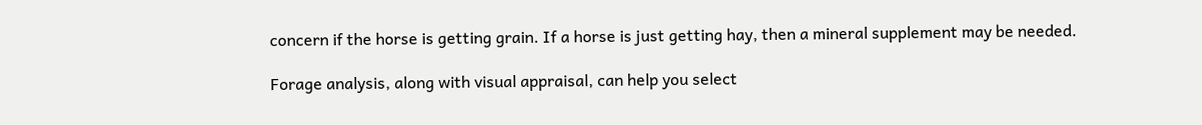concern if the horse is getting grain. If a horse is just getting hay, then a mineral supplement may be needed.

Forage analysis, along with visual appraisal, can help you select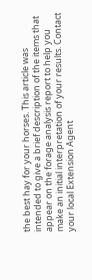the best hay for your horses. This article was intended to give a brief description of the items that appear on the forage analysis report to help you make an initial interpretation of your results. Contact your local Extension Agent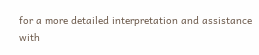for a more detailed interpretation and assistance with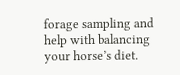forage sampling and help with balancing your horse’s diet.